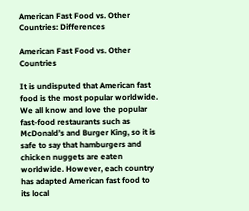American Fast Food vs. Other Countries: Differences

American Fast Food vs. Other Countries

It is undisputed that American fast food is the most popular worldwide. We all know and love the popular fast-food restaurants such as McDonald’s and Burger King, so it is safe to say that hamburgers and chicken nuggets are eaten worldwide. However, each country has adapted American fast food to its local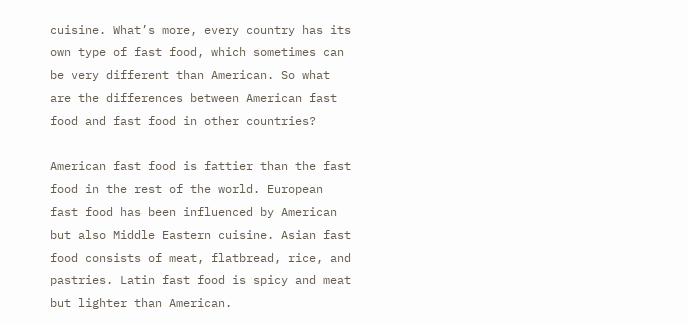cuisine. What’s more, every country has its own type of fast food, which sometimes can be very different than American. So what are the differences between American fast food and fast food in other countries?

American fast food is fattier than the fast food in the rest of the world. European fast food has been influenced by American but also Middle Eastern cuisine. Asian fast food consists of meat, flatbread, rice, and pastries. Latin fast food is spicy and meat but lighter than American.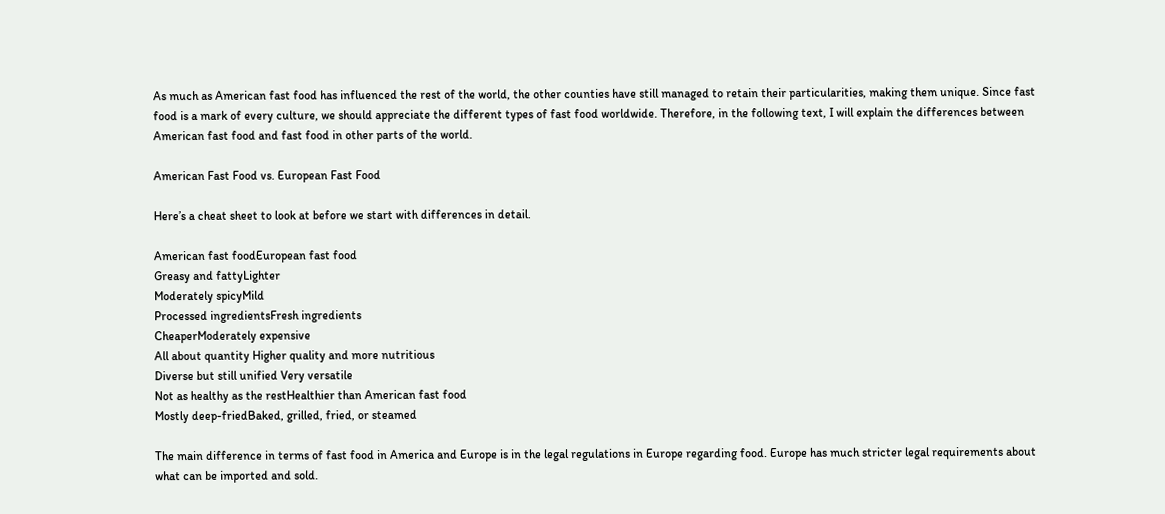As much as American fast food has influenced the rest of the world, the other counties have still managed to retain their particularities, making them unique. Since fast food is a mark of every culture, we should appreciate the different types of fast food worldwide. Therefore, in the following text, I will explain the differences between American fast food and fast food in other parts of the world.

American Fast Food vs. European Fast Food

Here’s a cheat sheet to look at before we start with differences in detail.

American fast foodEuropean fast food
Greasy and fattyLighter
Moderately spicyMild
Processed ingredientsFresh ingredients
CheaperModerately expensive
All about quantity Higher quality and more nutritious
Diverse but still unified Very versatile
Not as healthy as the restHealthier than American fast food
Mostly deep-friedBaked, grilled, fried, or steamed

The main difference in terms of fast food in America and Europe is in the legal regulations in Europe regarding food. Europe has much stricter legal requirements about what can be imported and sold.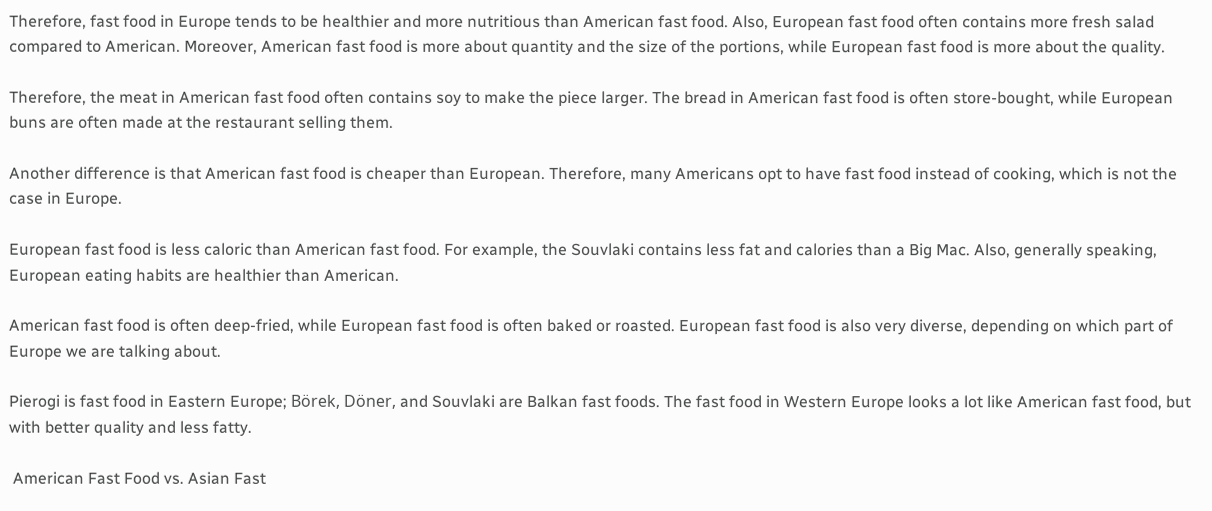Therefore, fast food in Europe tends to be healthier and more nutritious than American fast food. Also, European fast food often contains more fresh salad compared to American. Moreover, American fast food is more about quantity and the size of the portions, while European fast food is more about the quality.

Therefore, the meat in American fast food often contains soy to make the piece larger. The bread in American fast food is often store-bought, while European buns are often made at the restaurant selling them.

Another difference is that American fast food is cheaper than European. Therefore, many Americans opt to have fast food instead of cooking, which is not the case in Europe.

European fast food is less caloric than American fast food. For example, the Souvlaki contains less fat and calories than a Big Mac. Also, generally speaking, European eating habits are healthier than American.

American fast food is often deep-fried, while European fast food is often baked or roasted. European fast food is also very diverse, depending on which part of Europe we are talking about.

Pierogi is fast food in Eastern Europe; Börek, Döner, and Souvlaki are Balkan fast foods. The fast food in Western Europe looks a lot like American fast food, but with better quality and less fatty.

 American Fast Food vs. Asian Fast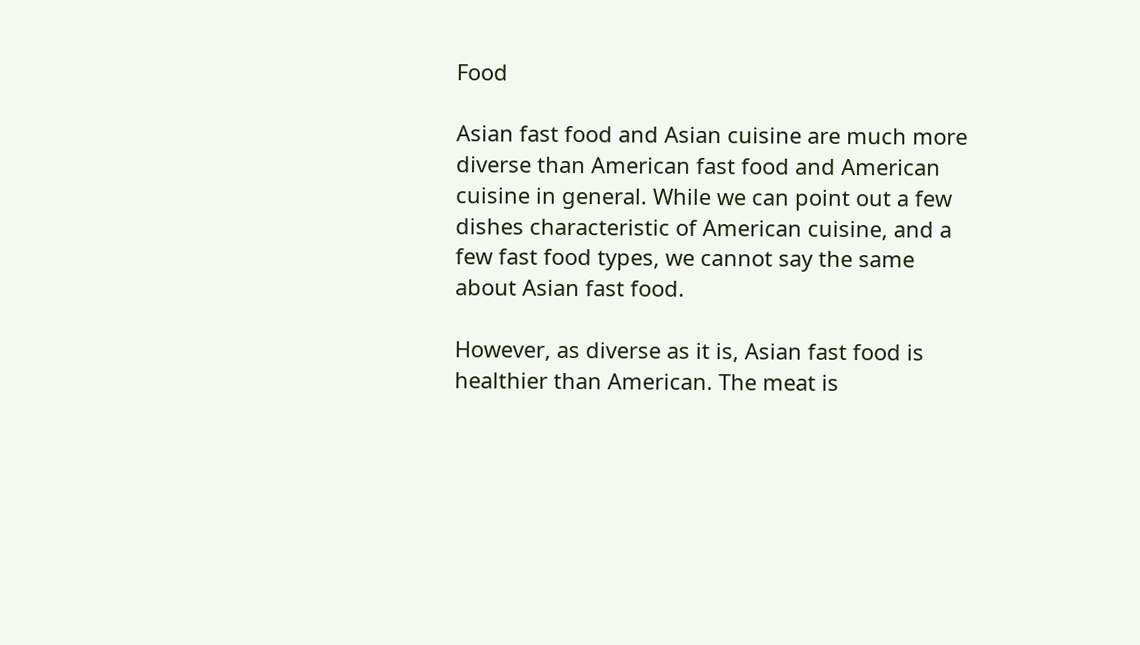Food

Asian fast food and Asian cuisine are much more diverse than American fast food and American cuisine in general. While we can point out a few dishes characteristic of American cuisine, and a few fast food types, we cannot say the same about Asian fast food.

However, as diverse as it is, Asian fast food is healthier than American. The meat is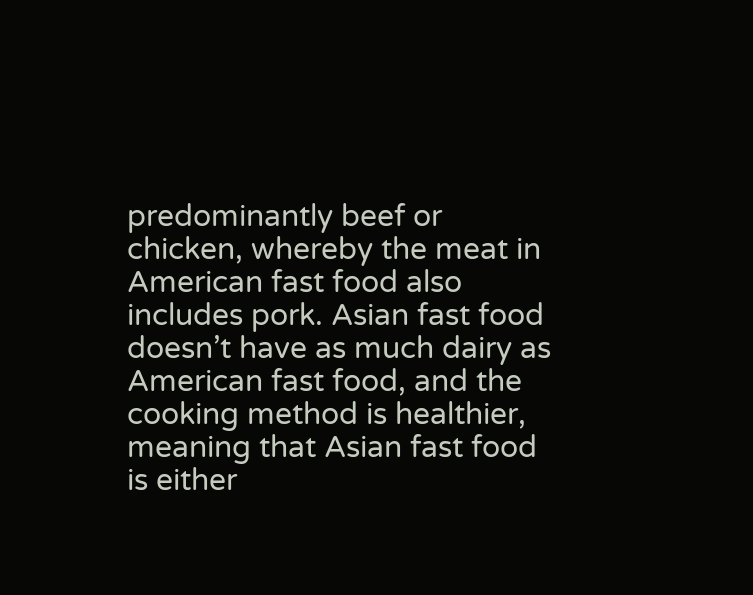predominantly beef or chicken, whereby the meat in American fast food also includes pork. Asian fast food doesn’t have as much dairy as American fast food, and the cooking method is healthier, meaning that Asian fast food is either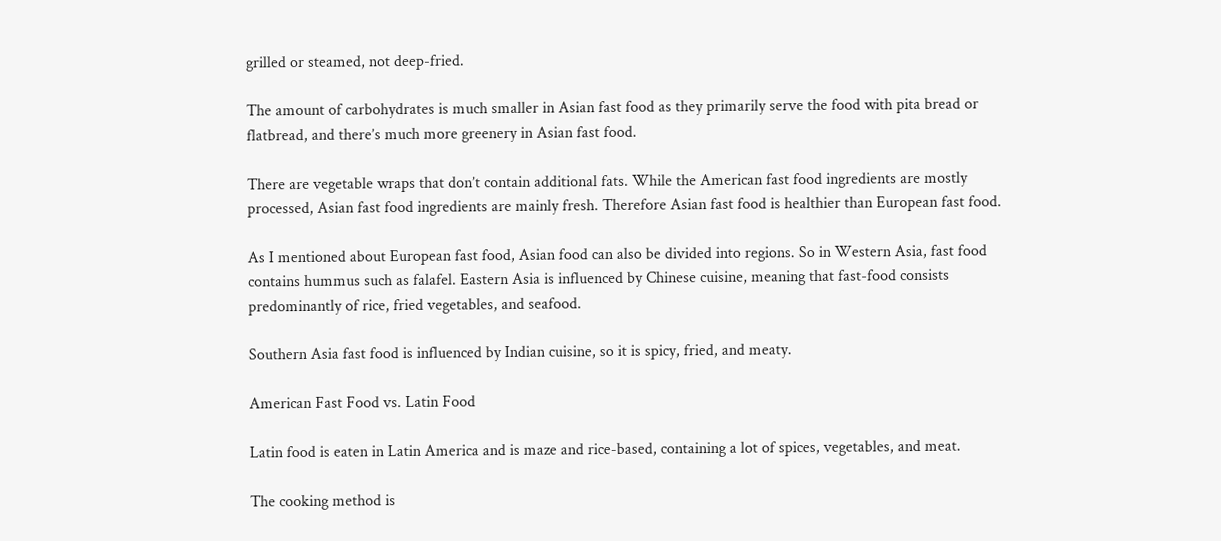grilled or steamed, not deep-fried.

The amount of carbohydrates is much smaller in Asian fast food as they primarily serve the food with pita bread or flatbread, and there’s much more greenery in Asian fast food.

There are vegetable wraps that don’t contain additional fats. While the American fast food ingredients are mostly processed, Asian fast food ingredients are mainly fresh. Therefore Asian fast food is healthier than European fast food.

As I mentioned about European fast food, Asian food can also be divided into regions. So in Western Asia, fast food contains hummus such as falafel. Eastern Asia is influenced by Chinese cuisine, meaning that fast-food consists predominantly of rice, fried vegetables, and seafood.

Southern Asia fast food is influenced by Indian cuisine, so it is spicy, fried, and meaty.

American Fast Food vs. Latin Food

Latin food is eaten in Latin America and is maze and rice-based, containing a lot of spices, vegetables, and meat.

The cooking method is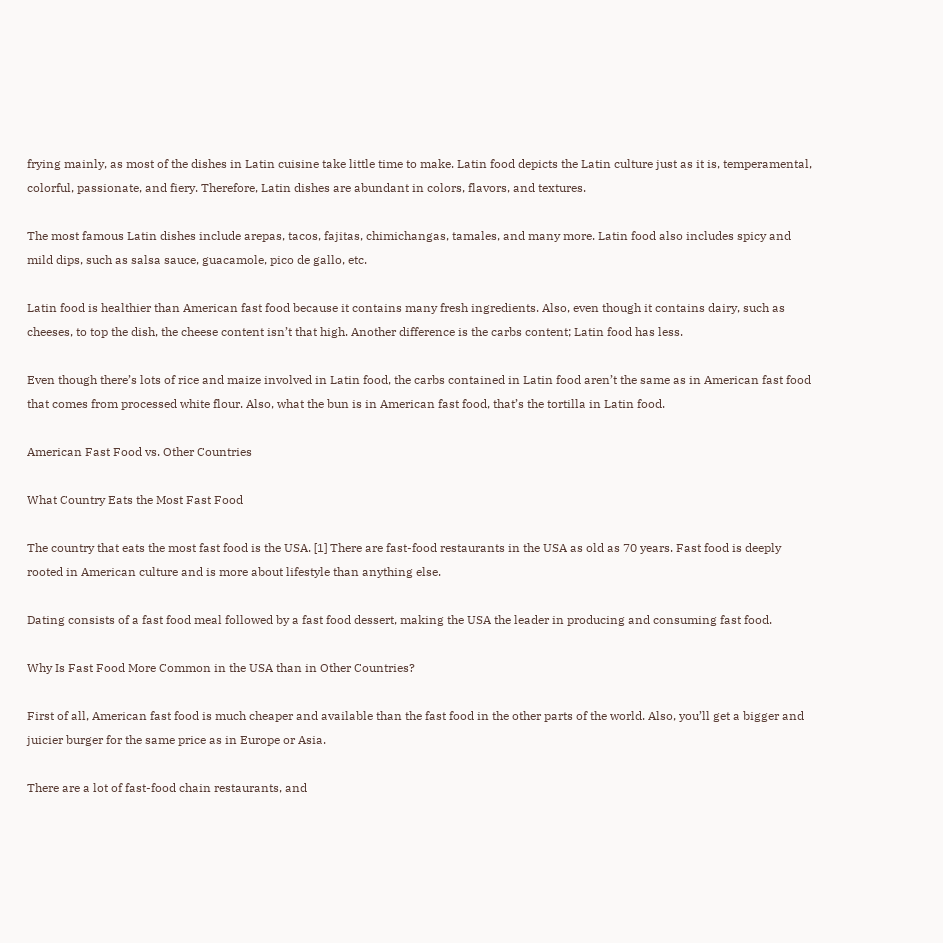frying mainly, as most of the dishes in Latin cuisine take little time to make. Latin food depicts the Latin culture just as it is, temperamental, colorful, passionate, and fiery. Therefore, Latin dishes are abundant in colors, flavors, and textures.

The most famous Latin dishes include arepas, tacos, fajitas, chimichangas, tamales, and many more. Latin food also includes spicy and mild dips, such as salsa sauce, guacamole, pico de gallo, etc.

Latin food is healthier than American fast food because it contains many fresh ingredients. Also, even though it contains dairy, such as cheeses, to top the dish, the cheese content isn’t that high. Another difference is the carbs content; Latin food has less.

Even though there’s lots of rice and maize involved in Latin food, the carbs contained in Latin food aren’t the same as in American fast food that comes from processed white flour. Also, what the bun is in American fast food, that’s the tortilla in Latin food.

American Fast Food vs. Other Countries

What Country Eats the Most Fast Food

The country that eats the most fast food is the USA. [1] There are fast-food restaurants in the USA as old as 70 years. Fast food is deeply rooted in American culture and is more about lifestyle than anything else.

Dating consists of a fast food meal followed by a fast food dessert, making the USA the leader in producing and consuming fast food.

Why Is Fast Food More Common in the USA than in Other Countries?

First of all, American fast food is much cheaper and available than the fast food in the other parts of the world. Also, you’ll get a bigger and juicier burger for the same price as in Europe or Asia.

There are a lot of fast-food chain restaurants, and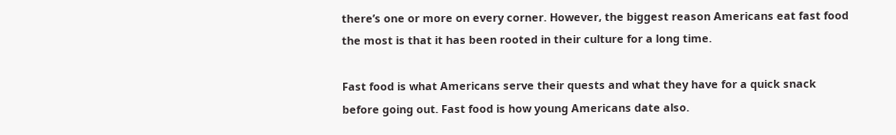there’s one or more on every corner. However, the biggest reason Americans eat fast food the most is that it has been rooted in their culture for a long time.

Fast food is what Americans serve their quests and what they have for a quick snack before going out. Fast food is how young Americans date also.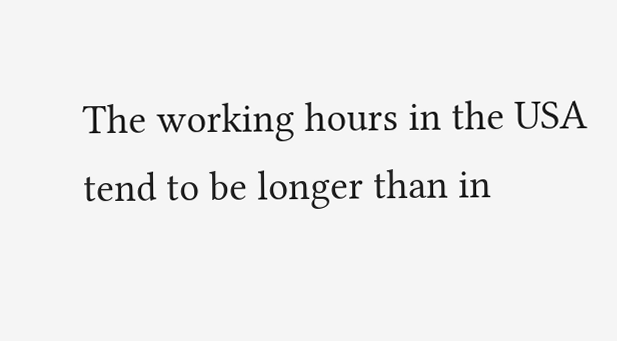The working hours in the USA tend to be longer than in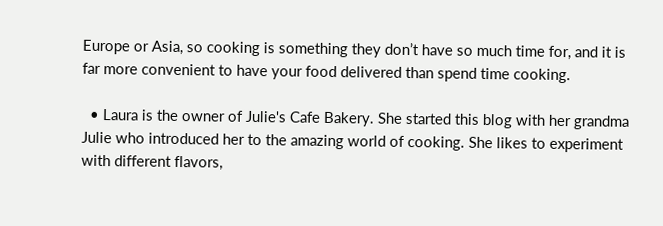Europe or Asia, so cooking is something they don’t have so much time for, and it is far more convenient to have your food delivered than spend time cooking.

  • Laura is the owner of Julie's Cafe Bakery. She started this blog with her grandma Julie who introduced her to the amazing world of cooking. She likes to experiment with different flavors,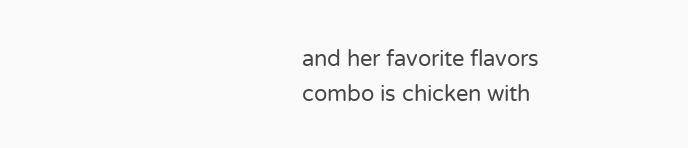and her favorite flavors combo is chicken with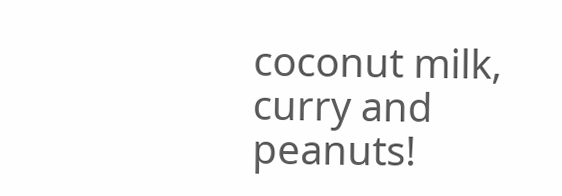coconut milk, curry and peanuts!